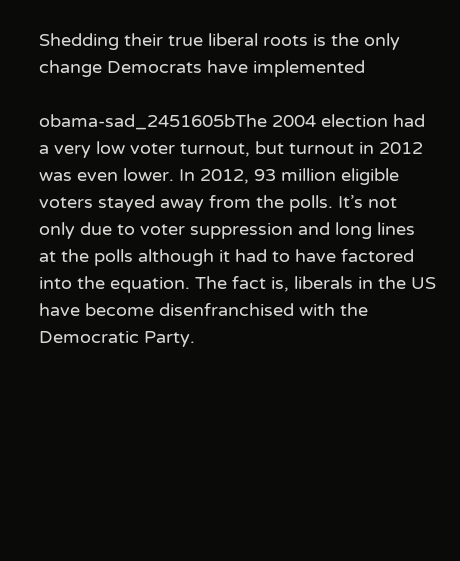Shedding their true liberal roots is the only change Democrats have implemented

obama-sad_2451605bThe 2004 election had a very low voter turnout, but turnout in 2012 was even lower. In 2012, 93 million eligible voters stayed away from the polls. It’s not only due to voter suppression and long lines at the polls although it had to have factored into the equation. The fact is, liberals in the US have become disenfranchised with the Democratic Party.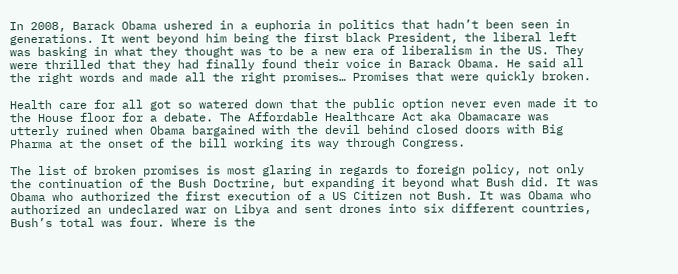In 2008, Barack Obama ushered in a euphoria in politics that hadn’t been seen in generations. It went beyond him being the first black President, the liberal left was basking in what they thought was to be a new era of liberalism in the US. They were thrilled that they had finally found their voice in Barack Obama. He said all the right words and made all the right promises… Promises that were quickly broken.

Health care for all got so watered down that the public option never even made it to the House floor for a debate. The Affordable Healthcare Act aka Obamacare was utterly ruined when Obama bargained with the devil behind closed doors with Big Pharma at the onset of the bill working its way through Congress.

The list of broken promises is most glaring in regards to foreign policy, not only the continuation of the Bush Doctrine, but expanding it beyond what Bush did. It was Obama who authorized the first execution of a US Citizen not Bush. It was Obama who authorized an undeclared war on Libya and sent drones into six different countries, Bush’s total was four. Where is the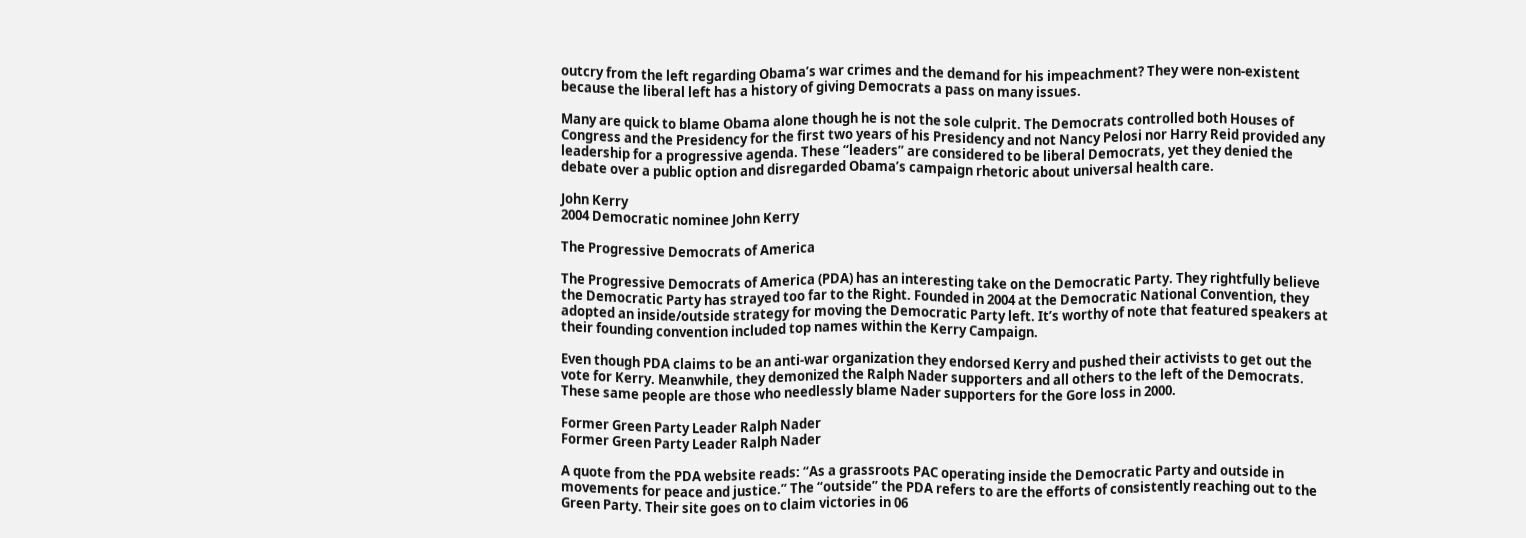outcry from the left regarding Obama’s war crimes and the demand for his impeachment? They were non-existent because the liberal left has a history of giving Democrats a pass on many issues.

Many are quick to blame Obama alone though he is not the sole culprit. The Democrats controlled both Houses of Congress and the Presidency for the first two years of his Presidency and not Nancy Pelosi nor Harry Reid provided any leadership for a progressive agenda. These “leaders” are considered to be liberal Democrats, yet they denied the debate over a public option and disregarded Obama’s campaign rhetoric about universal health care.

John Kerry
2004 Democratic nominee John Kerry

The Progressive Democrats of America

The Progressive Democrats of America (PDA) has an interesting take on the Democratic Party. They rightfully believe the Democratic Party has strayed too far to the Right. Founded in 2004 at the Democratic National Convention, they adopted an inside/outside strategy for moving the Democratic Party left. It’s worthy of note that featured speakers at their founding convention included top names within the Kerry Campaign.

Even though PDA claims to be an anti-war organization they endorsed Kerry and pushed their activists to get out the vote for Kerry. Meanwhile, they demonized the Ralph Nader supporters and all others to the left of the Democrats. These same people are those who needlessly blame Nader supporters for the Gore loss in 2000.

Former Green Party Leader Ralph Nader
Former Green Party Leader Ralph Nader

A quote from the PDA website reads: “As a grassroots PAC operating inside the Democratic Party and outside in movements for peace and justice.” The “outside” the PDA refers to are the efforts of consistently reaching out to the Green Party. Their site goes on to claim victories in 06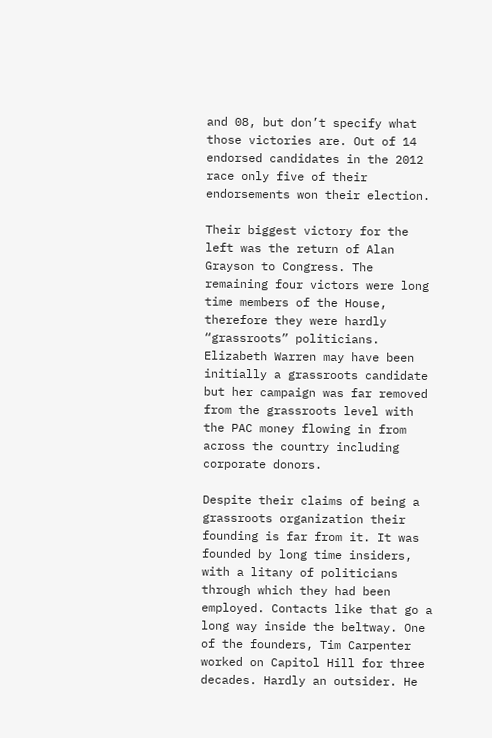and 08, but don’t specify what those victories are. Out of 14 endorsed candidates in the 2012 race only five of their endorsements won their election.

Their biggest victory for the left was the return of Alan Grayson to Congress. The remaining four victors were long time members of the House, therefore they were hardly “grassroots” politicians. Elizabeth Warren may have been initially a grassroots candidate but her campaign was far removed from the grassroots level with the PAC money flowing in from across the country including corporate donors.

Despite their claims of being a grassroots organization their founding is far from it. It was founded by long time insiders, with a litany of politicians through which they had been employed. Contacts like that go a long way inside the beltway. One of the founders, Tim Carpenter worked on Capitol Hill for three decades. Hardly an outsider. He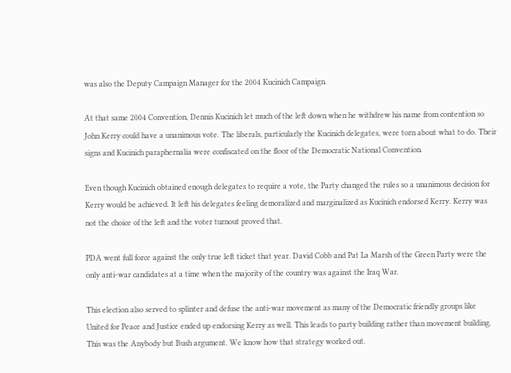was also the Deputy Campaign Manager for the 2004 Kucinich Campaign.

At that same 2004 Convention, Dennis Kucinich let much of the left down when he withdrew his name from contention so John Kerry could have a unanimous vote. The liberals, particularly the Kucinich delegates, were torn about what to do. Their signs and Kucinich paraphernalia were confiscated on the floor of the Democratic National Convention.

Even though Kucinich obtained enough delegates to require a vote, the Party changed the rules so a unanimous decision for Kerry would be achieved. It left his delegates feeling demoralized and marginalized as Kucinich endorsed Kerry. Kerry was not the choice of the left and the voter turnout proved that.

PDA went full force against the only true left ticket that year. David Cobb and Pat La Marsh of the Green Party were the only anti-war candidates at a time when the majority of the country was against the Iraq War.

This election also served to splinter and defuse the anti-war movement as many of the Democratic friendly groups like United for Peace and Justice ended up endorsing Kerry as well. This leads to party building rather than movement building. This was the Anybody but Bush argument. We know how that strategy worked out.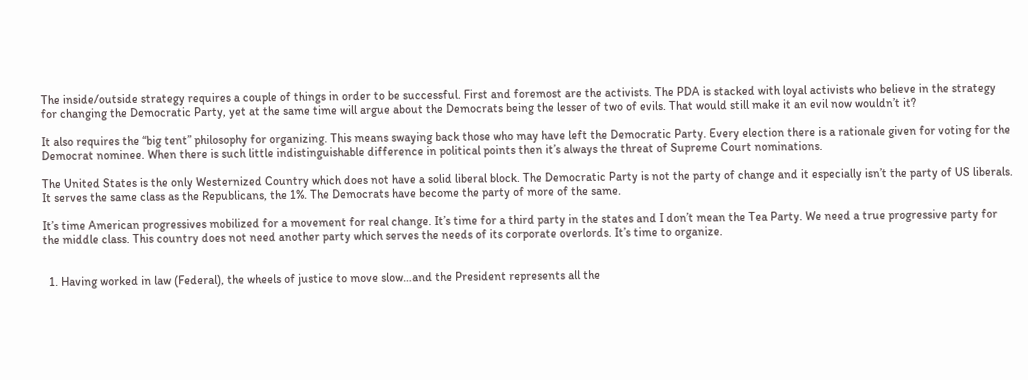The inside/outside strategy requires a couple of things in order to be successful. First and foremost are the activists. The PDA is stacked with loyal activists who believe in the strategy for changing the Democratic Party, yet at the same time will argue about the Democrats being the lesser of two of evils. That would still make it an evil now wouldn’t it?

It also requires the “big tent” philosophy for organizing. This means swaying back those who may have left the Democratic Party. Every election there is a rationale given for voting for the Democrat nominee. When there is such little indistinguishable difference in political points then it’s always the threat of Supreme Court nominations.

The United States is the only Westernized Country which does not have a solid liberal block. The Democratic Party is not the party of change and it especially isn’t the party of US liberals. It serves the same class as the Republicans, the 1%. The Democrats have become the party of more of the same.

It’s time American progressives mobilized for a movement for real change. It’s time for a third party in the states and I don’t mean the Tea Party. We need a true progressive party for the middle class. This country does not need another party which serves the needs of its corporate overlords. It’s time to organize.


  1. Having worked in law (Federal), the wheels of justice to move slow…and the President represents all the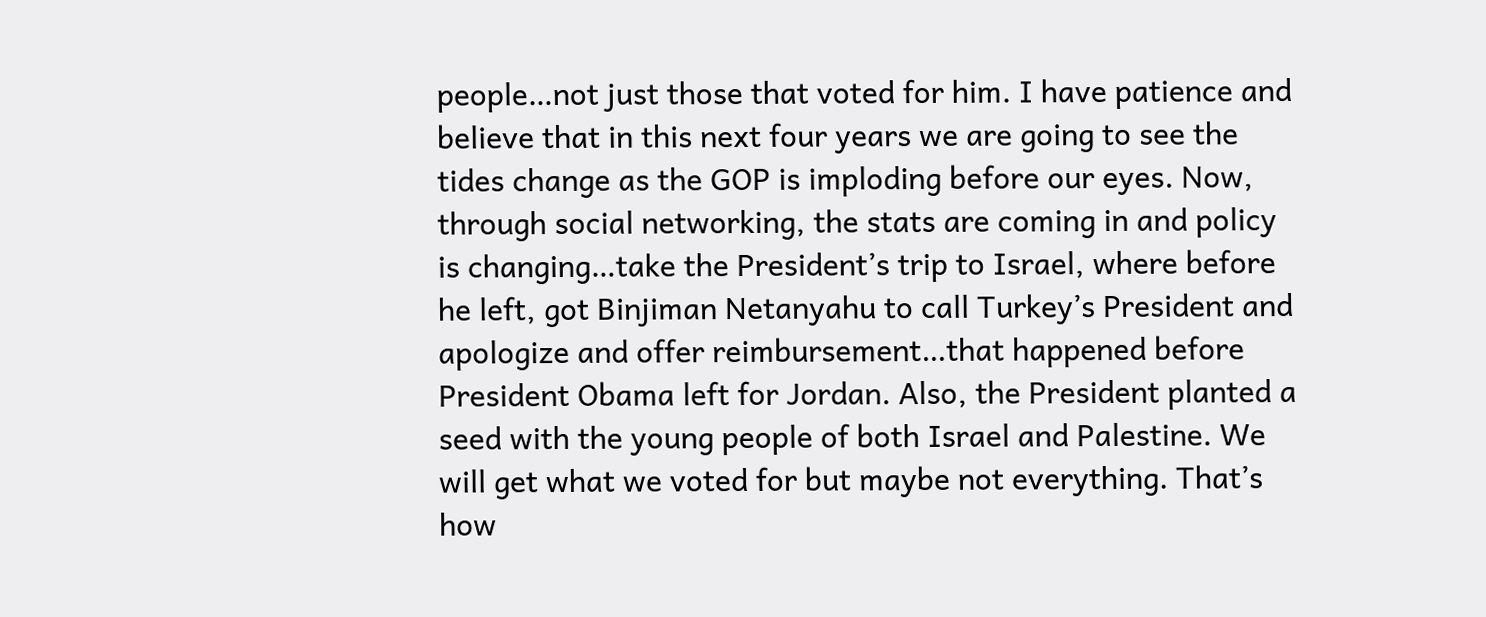people…not just those that voted for him. I have patience and believe that in this next four years we are going to see the tides change as the GOP is imploding before our eyes. Now, through social networking, the stats are coming in and policy is changing…take the President’s trip to Israel, where before he left, got Binjiman Netanyahu to call Turkey’s President and apologize and offer reimbursement…that happened before President Obama left for Jordan. Also, the President planted a seed with the young people of both Israel and Palestine. We will get what we voted for but maybe not everything. That’s how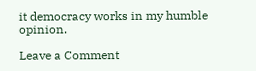it democracy works in my humble opinion.

Leave a Comment